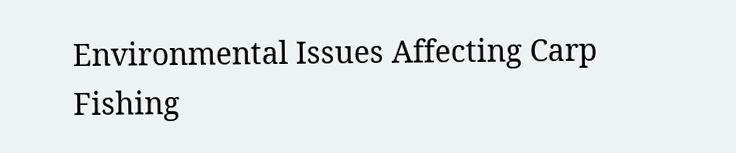Environmental Issues Affecting Carp Fishing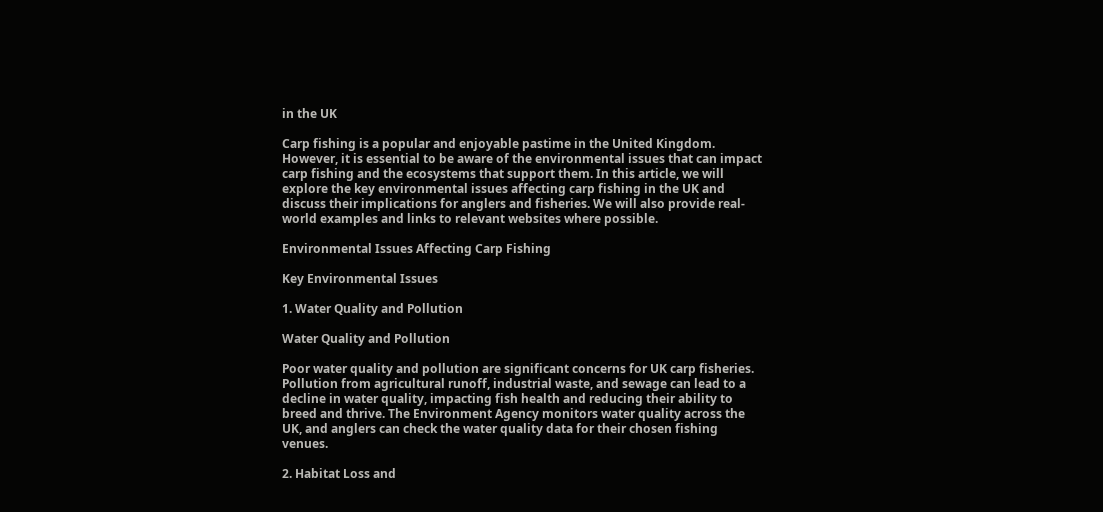in the UK

Carp fishing is a popular and enjoyable pastime in the United Kingdom. However, it is essential to be aware of the environmental issues that can impact carp fishing and the ecosystems that support them. In this article, we will explore the key environmental issues affecting carp fishing in the UK and discuss their implications for anglers and fisheries. We will also provide real-world examples and links to relevant websites where possible.

Environmental Issues Affecting Carp Fishing

Key Environmental Issues

1. Water Quality and Pollution

Water Quality and Pollution

Poor water quality and pollution are significant concerns for UK carp fisheries. Pollution from agricultural runoff, industrial waste, and sewage can lead to a decline in water quality, impacting fish health and reducing their ability to breed and thrive. The Environment Agency monitors water quality across the UK, and anglers can check the water quality data for their chosen fishing venues.

2. Habitat Loss and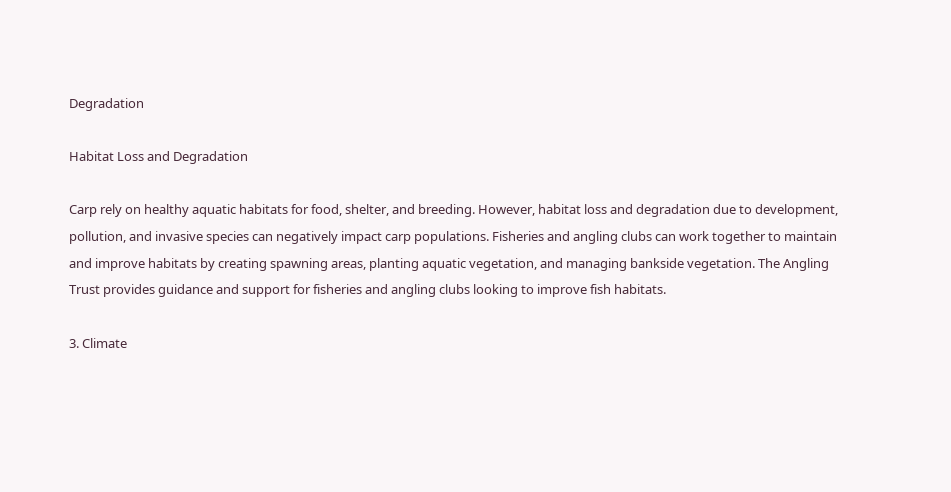Degradation

Habitat Loss and Degradation

Carp rely on healthy aquatic habitats for food, shelter, and breeding. However, habitat loss and degradation due to development, pollution, and invasive species can negatively impact carp populations. Fisheries and angling clubs can work together to maintain and improve habitats by creating spawning areas, planting aquatic vegetation, and managing bankside vegetation. The Angling Trust provides guidance and support for fisheries and angling clubs looking to improve fish habitats.

3. Climate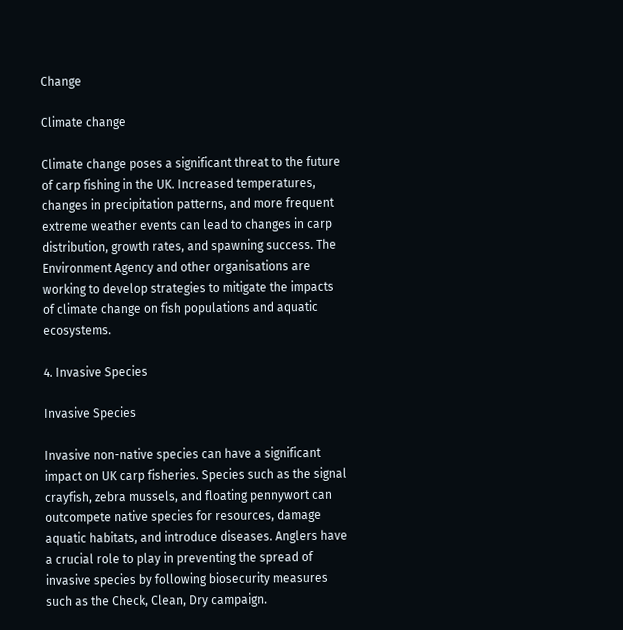Change

Climate change

Climate change poses a significant threat to the future of carp fishing in the UK. Increased temperatures, changes in precipitation patterns, and more frequent extreme weather events can lead to changes in carp distribution, growth rates, and spawning success. The Environment Agency and other organisations are working to develop strategies to mitigate the impacts of climate change on fish populations and aquatic ecosystems.

4. Invasive Species

Invasive Species

Invasive non-native species can have a significant impact on UK carp fisheries. Species such as the signal crayfish, zebra mussels, and floating pennywort can outcompete native species for resources, damage aquatic habitats, and introduce diseases. Anglers have a crucial role to play in preventing the spread of invasive species by following biosecurity measures such as the Check, Clean, Dry campaign.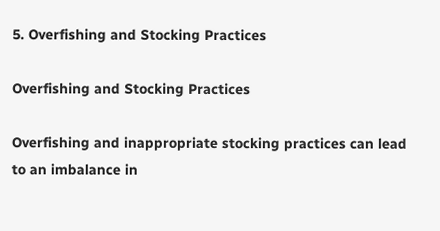5. Overfishing and Stocking Practices

Overfishing and Stocking Practices

Overfishing and inappropriate stocking practices can lead to an imbalance in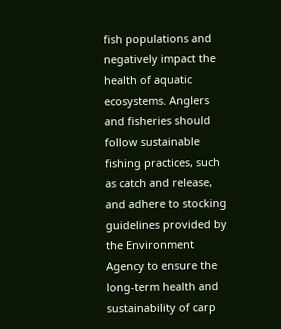fish populations and negatively impact the health of aquatic ecosystems. Anglers and fisheries should follow sustainable fishing practices, such as catch and release, and adhere to stocking guidelines provided by the Environment Agency to ensure the long-term health and sustainability of carp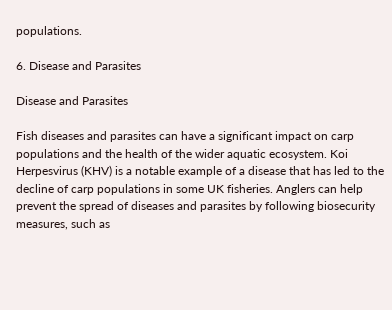populations.

6. Disease and Parasites

Disease and Parasites

Fish diseases and parasites can have a significant impact on carp populations and the health of the wider aquatic ecosystem. Koi Herpesvirus (KHV) is a notable example of a disease that has led to the decline of carp populations in some UK fisheries. Anglers can help prevent the spread of diseases and parasites by following biosecurity measures, such as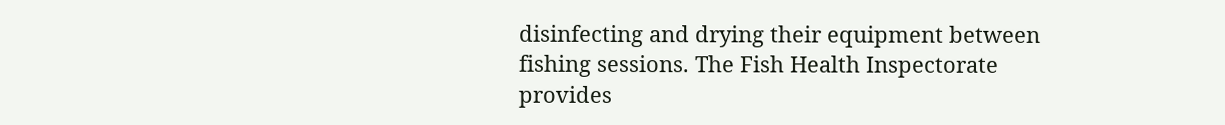disinfecting and drying their equipment between fishing sessions. The Fish Health Inspectorate provides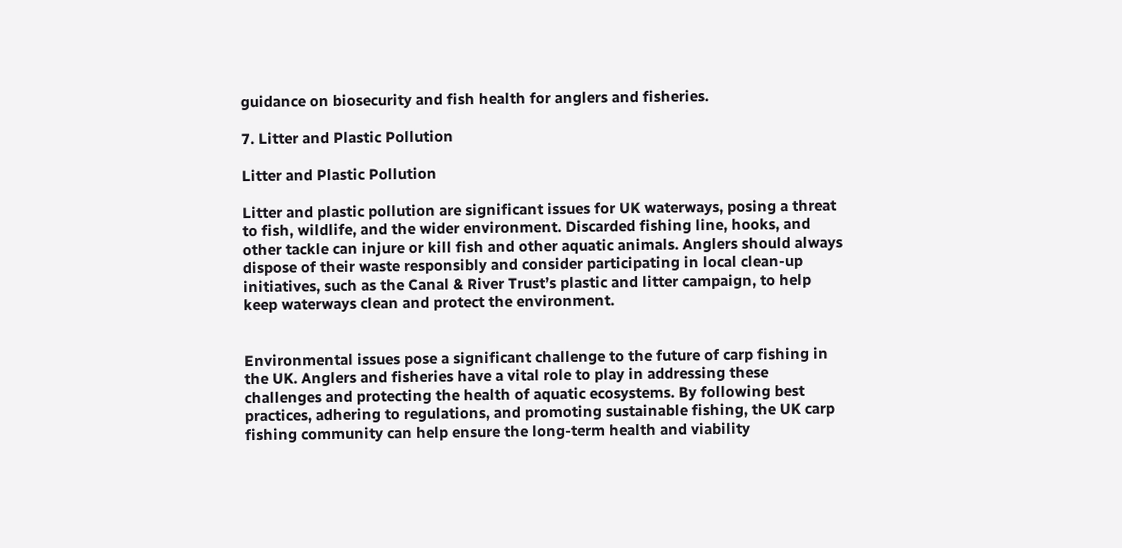guidance on biosecurity and fish health for anglers and fisheries.

7. Litter and Plastic Pollution

Litter and Plastic Pollution

Litter and plastic pollution are significant issues for UK waterways, posing a threat to fish, wildlife, and the wider environment. Discarded fishing line, hooks, and other tackle can injure or kill fish and other aquatic animals. Anglers should always dispose of their waste responsibly and consider participating in local clean-up initiatives, such as the Canal & River Trust’s plastic and litter campaign, to help keep waterways clean and protect the environment.


Environmental issues pose a significant challenge to the future of carp fishing in the UK. Anglers and fisheries have a vital role to play in addressing these challenges and protecting the health of aquatic ecosystems. By following best practices, adhering to regulations, and promoting sustainable fishing, the UK carp fishing community can help ensure the long-term health and viability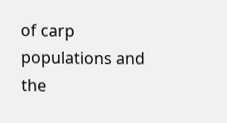of carp populations and the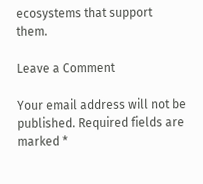ecosystems that support them.

Leave a Comment

Your email address will not be published. Required fields are marked *